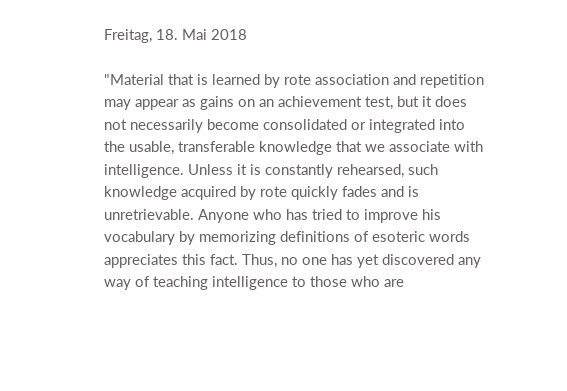Freitag, 18. Mai 2018

"Material that is learned by rote association and repetition may appear as gains on an achievement test, but it does not necessarily become consolidated or integrated into the usable, transferable knowledge that we associate with intelligence. Unless it is constantly rehearsed, such knowledge acquired by rote quickly fades and is unretrievable. Anyone who has tried to improve his vocabulary by memorizing definitions of esoteric words appreciates this fact. Thus, no one has yet discovered any way of teaching intelligence to those who are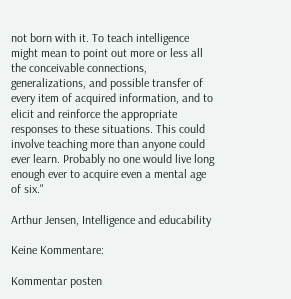not born with it. To teach intelligence might mean to point out more or less all the conceivable connections, generalizations, and possible transfer of every item of acquired information, and to elicit and reinforce the appropriate responses to these situations. This could involve teaching more than anyone could ever learn. Probably no one would live long enough ever to acquire even a mental age of six."

Arthur Jensen, Intelligence and educability

Keine Kommentare:

Kommentar posten